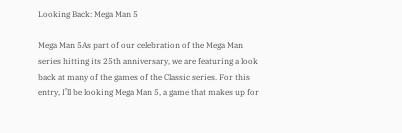Looking Back: Mega Man 5

Mega Man 5As part of our celebration of the Mega Man series hitting its 25th anniversary, we are featuring a look back at many of the games of the Classic series. For this entry, I’ll be looking Mega Man 5, a game that makes up for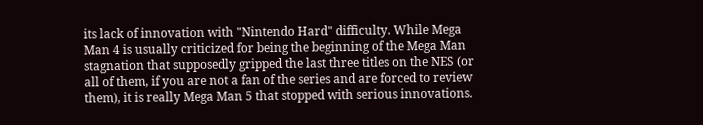its lack of innovation with "Nintendo Hard" difficulty. While Mega Man 4 is usually criticized for being the beginning of the Mega Man stagnation that supposedly gripped the last three titles on the NES (or all of them, if you are not a fan of the series and are forced to review them), it is really Mega Man 5 that stopped with serious innovations.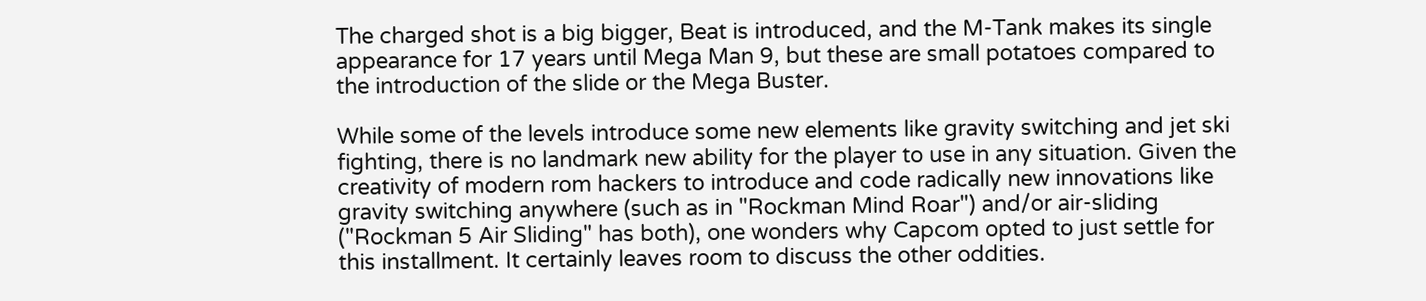The charged shot is a big bigger, Beat is introduced, and the M-Tank makes its single appearance for 17 years until Mega Man 9, but these are small potatoes compared to the introduction of the slide or the Mega Buster.

While some of the levels introduce some new elements like gravity switching and jet ski fighting, there is no landmark new ability for the player to use in any situation. Given the creativity of modern rom hackers to introduce and code radically new innovations like gravity switching anywhere (such as in "Rockman Mind Roar") and/or air-sliding ("Rockman 5 Air Sliding" has both), one wonders why Capcom opted to just settle for this installment. It certainly leaves room to discuss the other oddities.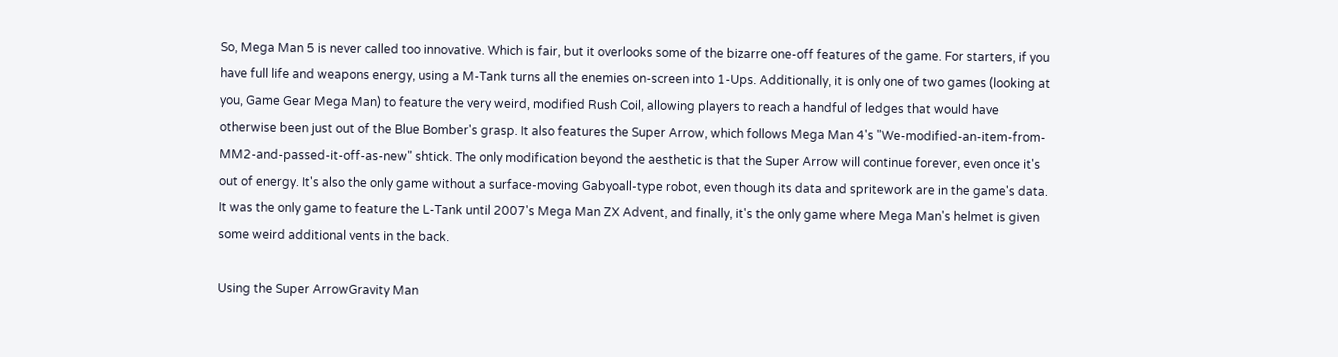So, Mega Man 5 is never called too innovative. Which is fair, but it overlooks some of the bizarre one-off features of the game. For starters, if you have full life and weapons energy, using a M-Tank turns all the enemies on-screen into 1-Ups. Additionally, it is only one of two games (looking at you, Game Gear Mega Man) to feature the very weird, modified Rush Coil, allowing players to reach a handful of ledges that would have otherwise been just out of the Blue Bomber's grasp. It also features the Super Arrow, which follows Mega Man 4's "We-modified-an-item-from-MM2-and-passed-it-off-as-new" shtick. The only modification beyond the aesthetic is that the Super Arrow will continue forever, even once it's out of energy. It's also the only game without a surface-moving Gabyoall-type robot, even though its data and spritework are in the game's data. It was the only game to feature the L-Tank until 2007's Mega Man ZX Advent, and finally, it's the only game where Mega Man's helmet is given some weird additional vents in the back.

Using the Super ArrowGravity Man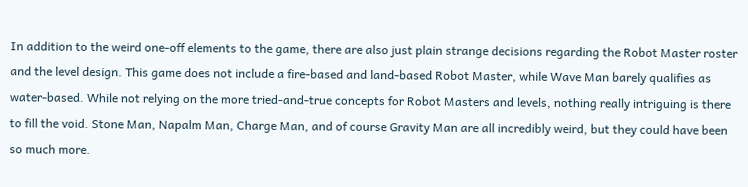In addition to the weird one-off elements to the game, there are also just plain strange decisions regarding the Robot Master roster and the level design. This game does not include a fire-based and land-based Robot Master, while Wave Man barely qualifies as water-based. While not relying on the more tried-and-true concepts for Robot Masters and levels, nothing really intriguing is there to fill the void. Stone Man, Napalm Man, Charge Man, and of course Gravity Man are all incredibly weird, but they could have been so much more.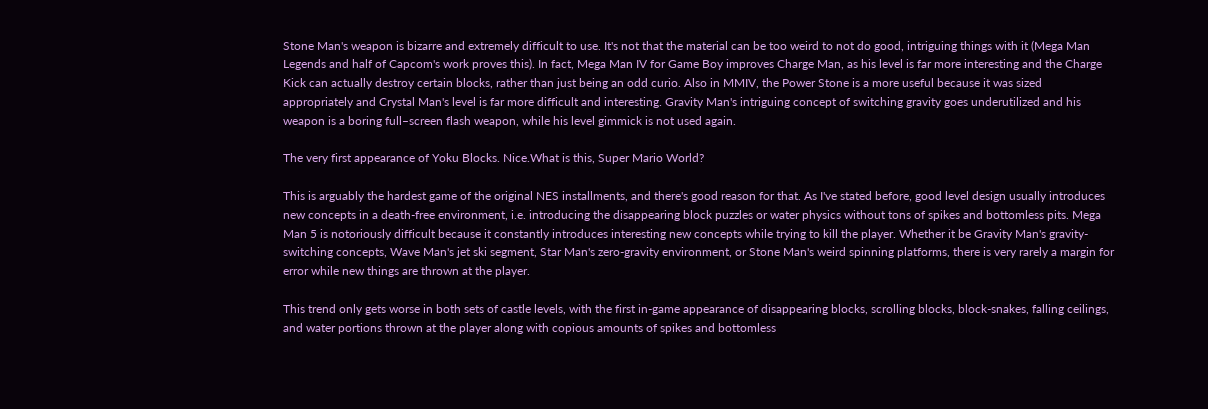Stone Man's weapon is bizarre and extremely difficult to use. It's not that the material can be too weird to not do good, intriguing things with it (Mega Man Legends and half of Capcom's work proves this). In fact, Mega Man IV for Game Boy improves Charge Man, as his level is far more interesting and the Charge Kick can actually destroy certain blocks, rather than just being an odd curio. Also in MMIV, the Power Stone is a more useful because it was sized appropriately and Crystal Man's level is far more difficult and interesting. Gravity Man's intriguing concept of switching gravity goes underutilized and his weapon is a boring full–screen flash weapon, while his level gimmick is not used again.

The very first appearance of Yoku Blocks. Nice.What is this, Super Mario World?

This is arguably the hardest game of the original NES installments, and there's good reason for that. As I've stated before, good level design usually introduces new concepts in a death-free environment, i.e. introducing the disappearing block puzzles or water physics without tons of spikes and bottomless pits. Mega Man 5 is notoriously difficult because it constantly introduces interesting new concepts while trying to kill the player. Whether it be Gravity Man's gravity-switching concepts, Wave Man's jet ski segment, Star Man's zero-gravity environment, or Stone Man's weird spinning platforms, there is very rarely a margin for error while new things are thrown at the player.

This trend only gets worse in both sets of castle levels, with the first in-game appearance of disappearing blocks, scrolling blocks, block-snakes, falling ceilings, and water portions thrown at the player along with copious amounts of spikes and bottomless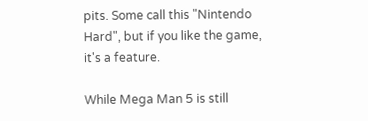pits. Some call this "Nintendo Hard", but if you like the game, it's a feature.

While Mega Man 5 is still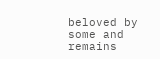beloved by some and remains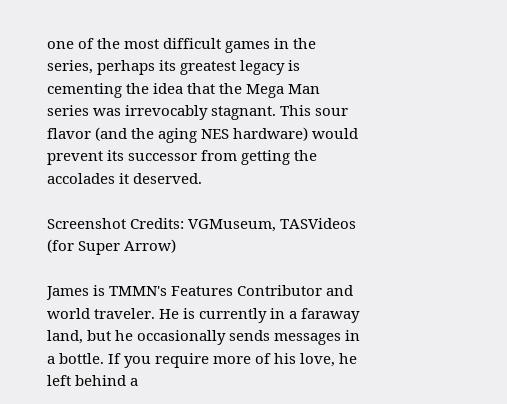one of the most difficult games in the series, perhaps its greatest legacy is cementing the idea that the Mega Man series was irrevocably stagnant. This sour flavor (and the aging NES hardware) would prevent its successor from getting the accolades it deserved.

Screenshot Credits: VGMuseum, TASVideos (for Super Arrow)

James is TMMN's Features Contributor and world traveler. He is currently in a faraway land, but he occasionally sends messages in a bottle. If you require more of his love, he left behind a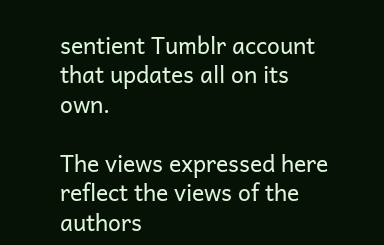sentient Tumblr account that updates all on its own.

The views expressed here reflect the views of the authors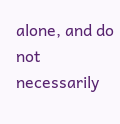alone, and do not necessarily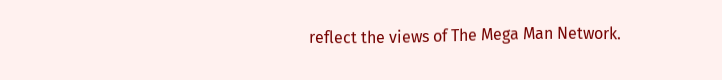reflect the views of The Mega Man Network.